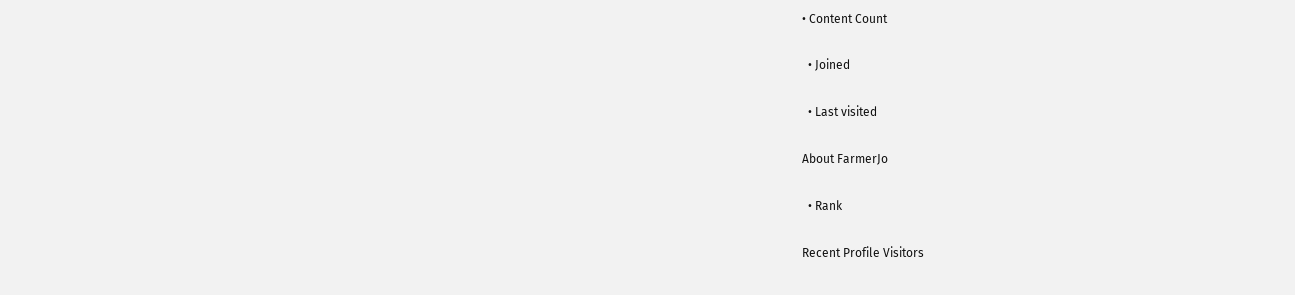• Content Count

  • Joined

  • Last visited

About FarmerJo

  • Rank

Recent Profile Visitors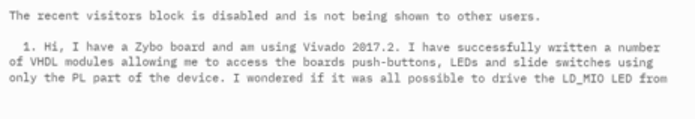The recent visitors block is disabled and is not being shown to other users.

  1. Hi, I have a Zybo board and am using Vivado 2017.2. I have successfully written a number of VHDL modules allowing me to access the boards push-buttons, LEDs and slide switches using only the PL part of the device. I wondered if it was all possible to drive the LD_MIO LED from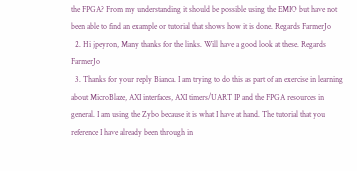the FPGA? From my understanding it should be possible using the EMIO but have not been able to find an example or tutorial that shows how it is done. Regards FarmerJo
  2. Hi jpeyron, Many thanks for the links. Will have a good look at these. Regards FarmerJo
  3. Thanks for your reply Bianca. I am trying to do this as part of an exercise in learning about MicroBlaze, AXI interfaces, AXI timers/UART IP and the FPGA resources in general. I am using the Zybo because it is what I have at hand. The tutorial that you reference I have already been through in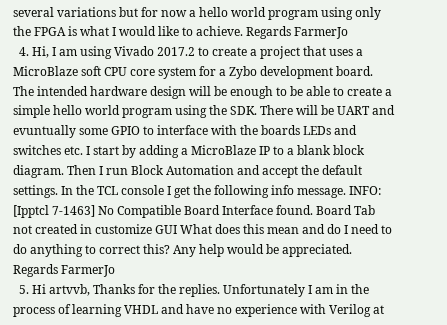several variations but for now a hello world program using only the FPGA is what I would like to achieve. Regards FarmerJo
  4. Hi, I am using Vivado 2017.2 to create a project that uses a MicroBlaze soft CPU core system for a Zybo development board. The intended hardware design will be enough to be able to create a simple hello world program using the SDK. There will be UART and evuntually some GPIO to interface with the boards LEDs and switches etc. I start by adding a MicroBlaze IP to a blank block diagram. Then I run Block Automation and accept the default settings. In the TCL console I get the following info message. INFO: [Ipptcl 7-1463] No Compatible Board Interface found. Board Tab not created in customize GUI What does this mean and do I need to do anything to correct this? Any help would be appreciated. Regards FarmerJo
  5. Hi artvvb, Thanks for the replies. Unfortunately I am in the process of learning VHDL and have no experience with Verilog at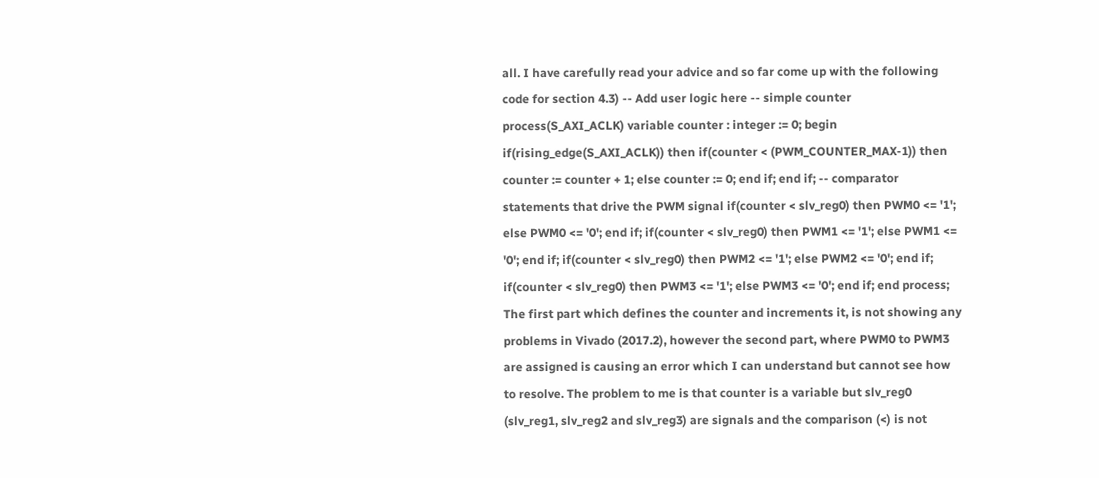all. I have carefully read your advice and so far come up with the following code for section 4.3) -- Add user logic here -- simple counter process(S_AXI_ACLK) variable counter : integer := 0; begin if(rising_edge(S_AXI_ACLK)) then if(counter < (PWM_COUNTER_MAX-1)) then counter := counter + 1; else counter := 0; end if; end if; -- comparator statements that drive the PWM signal if(counter < slv_reg0) then PWM0 <= '1'; else PWM0 <= '0'; end if; if(counter < slv_reg0) then PWM1 <= '1'; else PWM1 <= '0'; end if; if(counter < slv_reg0) then PWM2 <= '1'; else PWM2 <= '0'; end if; if(counter < slv_reg0) then PWM3 <= '1'; else PWM3 <= '0'; end if; end process; The first part which defines the counter and increments it, is not showing any problems in Vivado (2017.2), however the second part, where PWM0 to PWM3 are assigned is causing an error which I can understand but cannot see how to resolve. The problem to me is that counter is a variable but slv_reg0 (slv_reg1, slv_reg2 and slv_reg3) are signals and the comparison (<) is not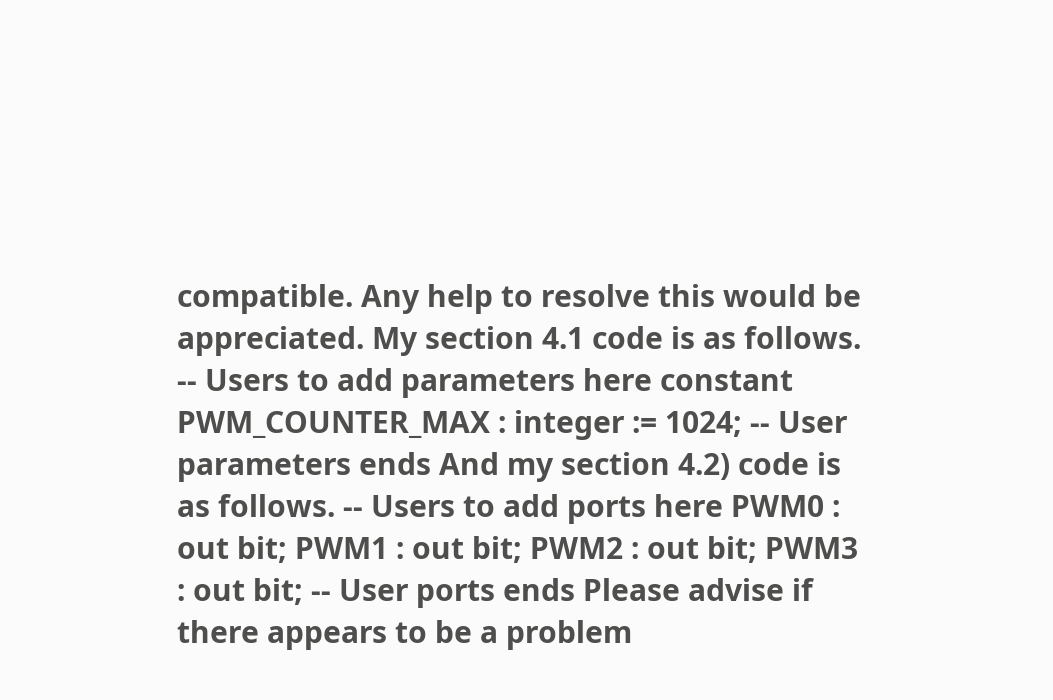compatible. Any help to resolve this would be appreciated. My section 4.1 code is as follows. -- Users to add parameters here constant PWM_COUNTER_MAX : integer := 1024; -- User parameters ends And my section 4.2) code is as follows. -- Users to add ports here PWM0 : out bit; PWM1 : out bit; PWM2 : out bit; PWM3 : out bit; -- User ports ends Please advise if there appears to be a problem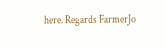here. Regards FarmerJo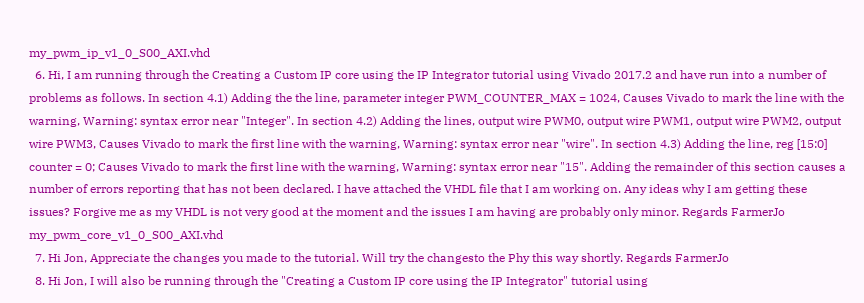my_pwm_ip_v1_0_S00_AXI.vhd
  6. Hi, I am running through the Creating a Custom IP core using the IP Integrator tutorial using Vivado 2017.2 and have run into a number of problems as follows. In section 4.1) Adding the the line, parameter integer PWM_COUNTER_MAX = 1024, Causes Vivado to mark the line with the warning, Warning: syntax error near "Integer". In section 4.2) Adding the lines, output wire PWM0, output wire PWM1, output wire PWM2, output wire PWM3, Causes Vivado to mark the first line with the warning, Warning: syntax error near "wire". In section 4.3) Adding the line, reg [15:0] counter = 0; Causes Vivado to mark the first line with the warning, Warning: syntax error near "15". Adding the remainder of this section causes a number of errors reporting that has not been declared. I have attached the VHDL file that I am working on. Any ideas why I am getting these issues? Forgive me as my VHDL is not very good at the moment and the issues I am having are probably only minor. Regards FarmerJo my_pwm_core_v1_0_S00_AXI.vhd
  7. Hi Jon, Appreciate the changes you made to the tutorial. Will try the changesto the Phy this way shortly. Regards FarmerJo
  8. Hi Jon, I will also be running through the "Creating a Custom IP core using the IP Integrator" tutorial using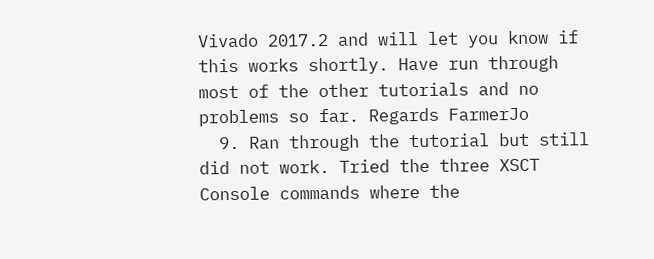Vivado 2017.2 and will let you know if this works shortly. Have run through most of the other tutorials and no problems so far. Regards FarmerJo
  9. Ran through the tutorial but still did not work. Tried the three XSCT Console commands where the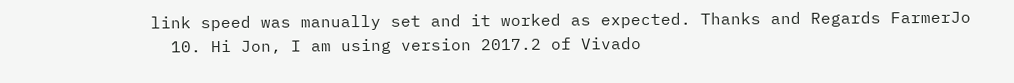link speed was manually set and it worked as expected. Thanks and Regards FarmerJo
  10. Hi Jon, I am using version 2017.2 of Vivado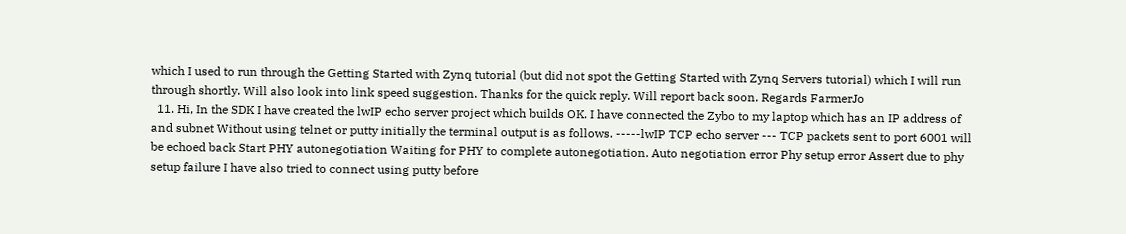which I used to run through the Getting Started with Zynq tutorial (but did not spot the Getting Started with Zynq Servers tutorial) which I will run through shortly. Will also look into link speed suggestion. Thanks for the quick reply. Will report back soon. Regards FarmerJo
  11. Hi, In the SDK I have created the lwIP echo server project which builds OK. I have connected the Zybo to my laptop which has an IP address of and subnet Without using telnet or putty initially the terminal output is as follows. -----lwIP TCP echo server --- TCP packets sent to port 6001 will be echoed back Start PHY autonegotiation Waiting for PHY to complete autonegotiation. Auto negotiation error Phy setup error Assert due to phy setup failure I have also tried to connect using putty before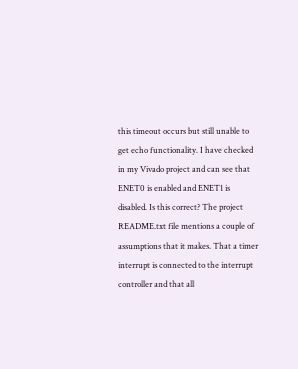this timeout occurs but still unable to get echo functionality. I have checked in my Vivado project and can see that ENET0 is enabled and ENET1 is disabled. Is this correct? The project README.txt file mentions a couple of assumptions that it makes. That a timer interrupt is connected to the interrupt controller and that all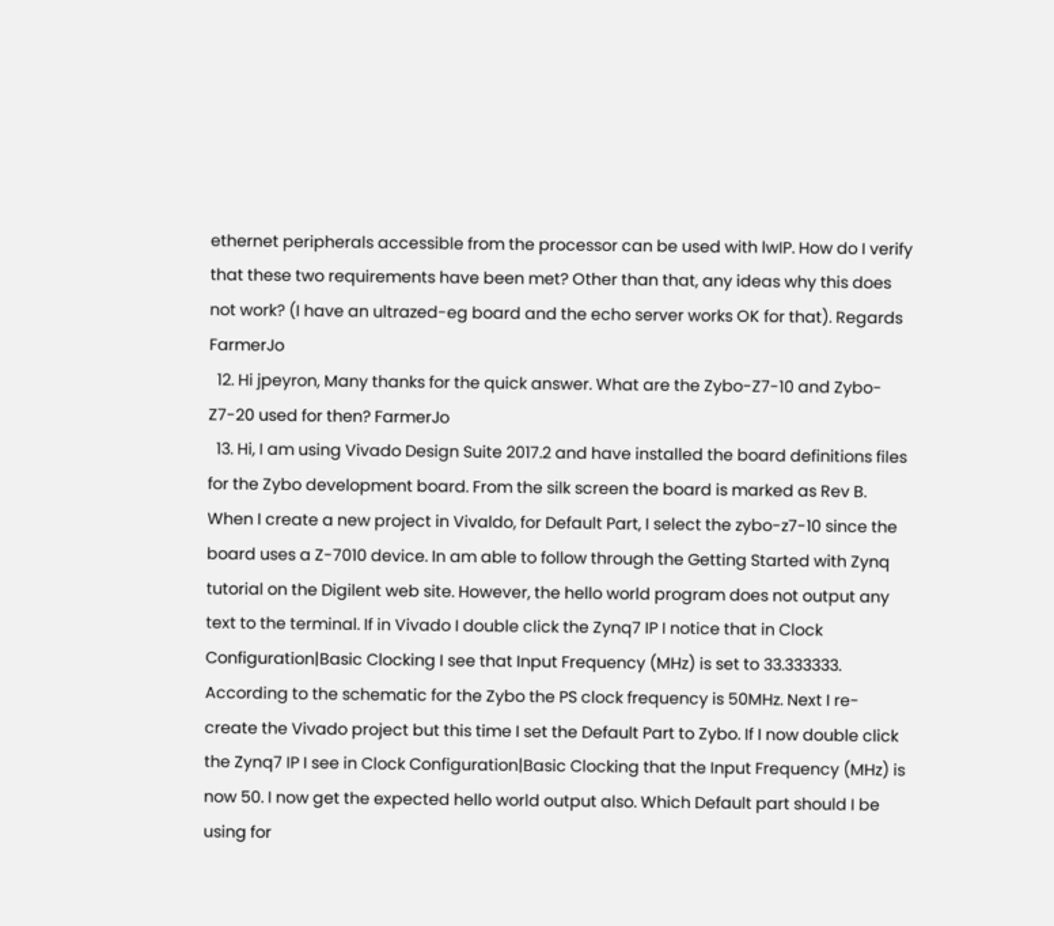ethernet peripherals accessible from the processor can be used with lwIP. How do I verify that these two requirements have been met? Other than that, any ideas why this does not work? (I have an ultrazed-eg board and the echo server works OK for that). Regards FarmerJo
  12. Hi jpeyron, Many thanks for the quick answer. What are the Zybo-Z7-10 and Zybo-Z7-20 used for then? FarmerJo
  13. Hi, I am using Vivado Design Suite 2017.2 and have installed the board definitions files for the Zybo development board. From the silk screen the board is marked as Rev B. When I create a new project in Vivaldo, for Default Part, I select the zybo-z7-10 since the board uses a Z-7010 device. In am able to follow through the Getting Started with Zynq tutorial on the Digilent web site. However, the hello world program does not output any text to the terminal. If in Vivado I double click the Zynq7 IP I notice that in Clock Configuration|Basic Clocking I see that Input Frequency (MHz) is set to 33.333333. According to the schematic for the Zybo the PS clock frequency is 50MHz. Next I re-create the Vivado project but this time I set the Default Part to Zybo. If I now double click the Zynq7 IP I see in Clock Configuration|Basic Clocking that the Input Frequency (MHz) is now 50. I now get the expected hello world output also. Which Default part should I be using for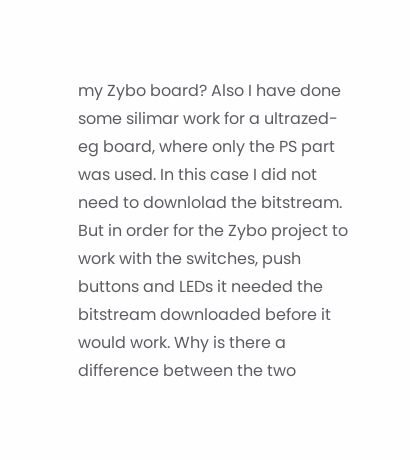my Zybo board? Also I have done some silimar work for a ultrazed-eg board, where only the PS part was used. In this case I did not need to downlolad the bitstream. But in order for the Zybo project to work with the switches, push buttons and LEDs it needed the bitstream downloaded before it would work. Why is there a difference between the two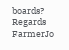boards? Regards FarmerJo